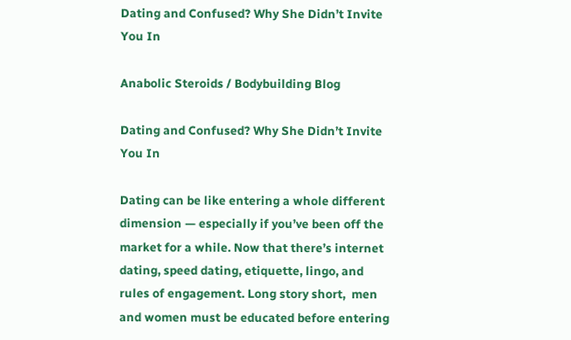Dating and Confused? Why She Didn’t Invite You In

Anabolic Steroids / Bodybuilding Blog

Dating and Confused? Why She Didn’t Invite You In

Dating can be like entering a whole different dimension — especially if you’ve been off the market for a while. Now that there’s internet dating, speed dating, etiquette, lingo, and rules of engagement. Long story short,  men and women must be educated before entering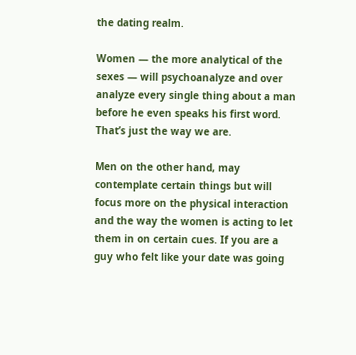the dating realm.

Women — the more analytical of the sexes — will psychoanalyze and over analyze every single thing about a man before he even speaks his first word. That’s just the way we are.

Men on the other hand, may contemplate certain things but will focus more on the physical interaction and the way the women is acting to let them in on certain cues. If you are a guy who felt like your date was going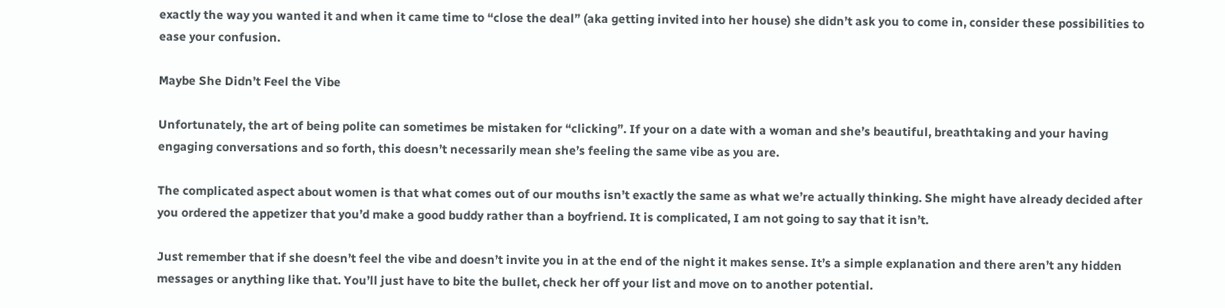exactly the way you wanted it and when it came time to “close the deal” (aka getting invited into her house) she didn’t ask you to come in, consider these possibilities to ease your confusion.

Maybe She Didn’t Feel the Vibe

Unfortunately, the art of being polite can sometimes be mistaken for “clicking”. If your on a date with a woman and she’s beautiful, breathtaking and your having engaging conversations and so forth, this doesn’t necessarily mean she’s feeling the same vibe as you are.

The complicated aspect about women is that what comes out of our mouths isn’t exactly the same as what we’re actually thinking. She might have already decided after you ordered the appetizer that you’d make a good buddy rather than a boyfriend. It is complicated, I am not going to say that it isn’t.

Just remember that if she doesn’t feel the vibe and doesn’t invite you in at the end of the night it makes sense. It’s a simple explanation and there aren’t any hidden messages or anything like that. You’ll just have to bite the bullet, check her off your list and move on to another potential.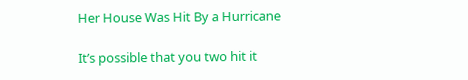Her House Was Hit By a Hurricane

It’s possible that you two hit it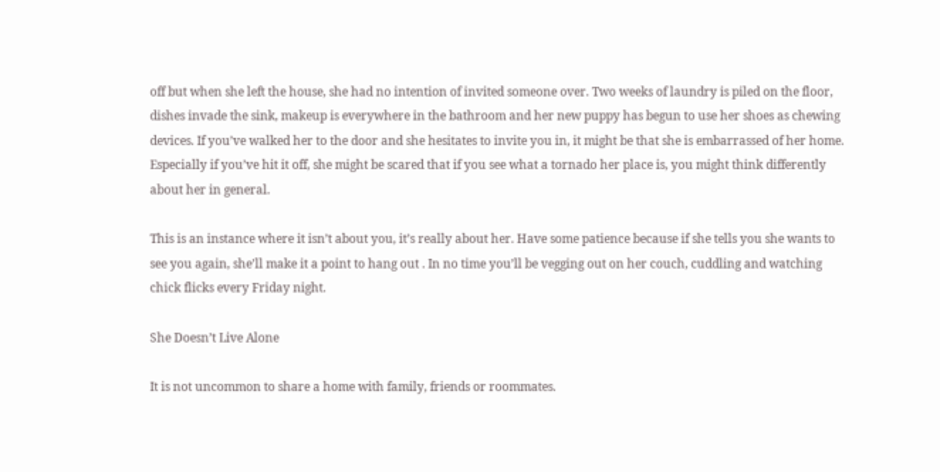off but when she left the house, she had no intention of invited someone over. Two weeks of laundry is piled on the floor, dishes invade the sink, makeup is everywhere in the bathroom and her new puppy has begun to use her shoes as chewing devices. If you’ve walked her to the door and she hesitates to invite you in, it might be that she is embarrassed of her home. Especially if you’ve hit it off, she might be scared that if you see what a tornado her place is, you might think differently about her in general.

This is an instance where it isn’t about you, it’s really about her. Have some patience because if she tells you she wants to see you again, she’ll make it a point to hang out . In no time you’ll be vegging out on her couch, cuddling and watching chick flicks every Friday night.

She Doesn’t Live Alone

It is not uncommon to share a home with family, friends or roommates.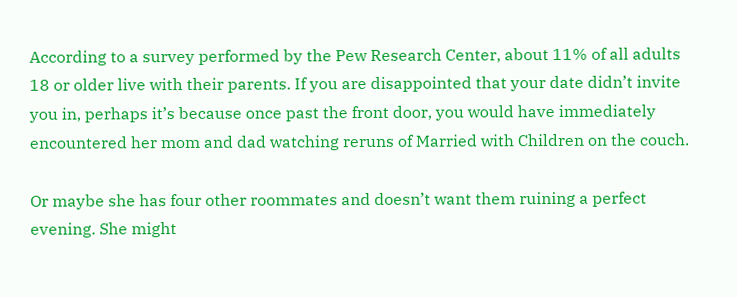According to a survey performed by the Pew Research Center, about 11% of all adults 18 or older live with their parents. If you are disappointed that your date didn’t invite you in, perhaps it’s because once past the front door, you would have immediately encountered her mom and dad watching reruns of Married with Children on the couch.

Or maybe she has four other roommates and doesn’t want them ruining a perfect evening. She might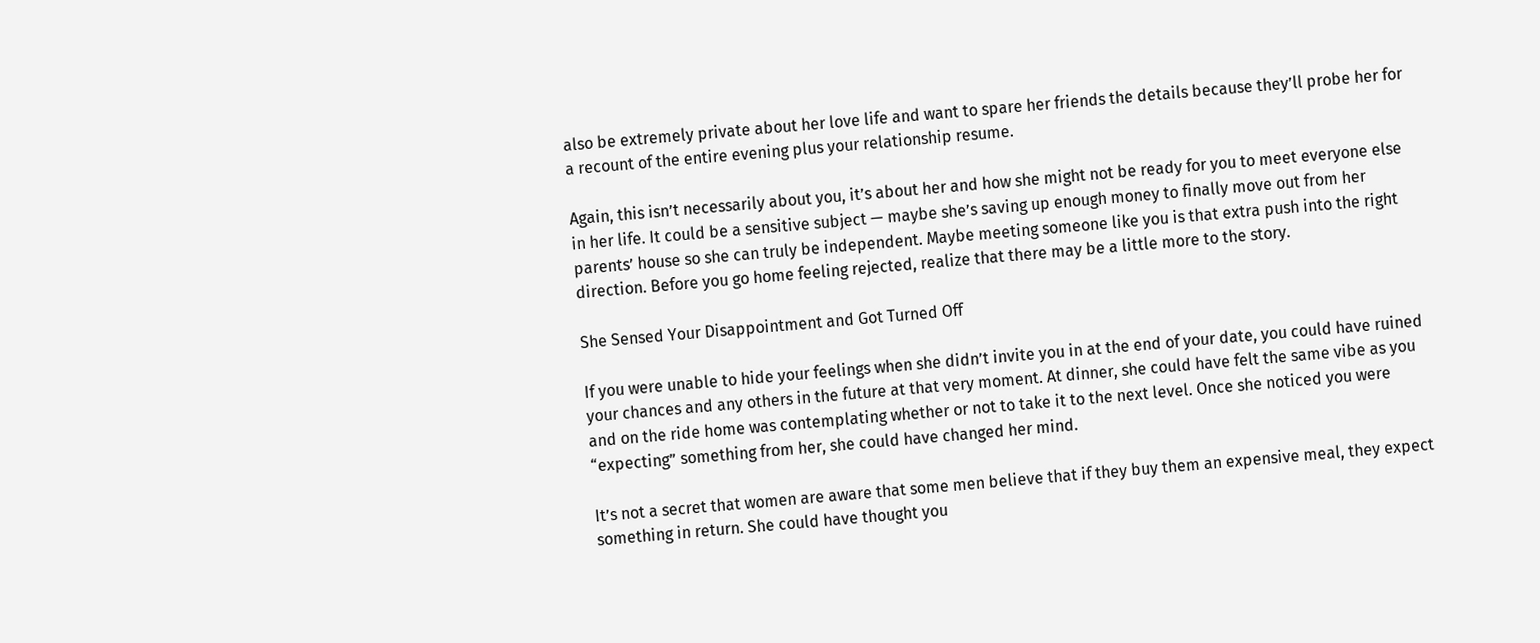also be extremely private about her love life and want to spare her friends the details because they’ll probe her for a recount of the entire evening plus your relationship resume.

Again, this isn’t necessarily about you, it’s about her and how she might not be ready for you to meet everyone else in her life. It could be a sensitive subject — maybe she’s saving up enough money to finally move out from her parents’ house so she can truly be independent. Maybe meeting someone like you is that extra push into the right direction. Before you go home feeling rejected, realize that there may be a little more to the story.

She Sensed Your Disappointment and Got Turned Off

If you were unable to hide your feelings when she didn’t invite you in at the end of your date, you could have ruined your chances and any others in the future at that very moment. At dinner, she could have felt the same vibe as you and on the ride home was contemplating whether or not to take it to the next level. Once she noticed you were “expecting” something from her, she could have changed her mind.

It’s not a secret that women are aware that some men believe that if they buy them an expensive meal, they expect something in return. She could have thought you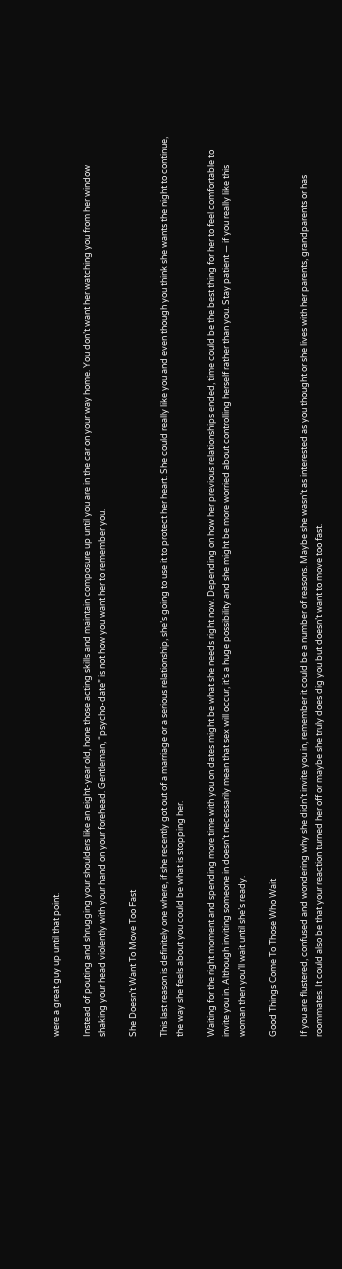were a great guy up until that point.

Instead of pouting and shrugging your shoulders like an eight-year old, hone those acting skills and maintain composure up until you are in the car on your way home. You don’t want her watching you from her window shaking your head violently with your hand on your forehead. Gentleman, “psycho-date” is not how you want her to remember you.

She Doesn’t Want To Move Too Fast

This last reason is definitely one where, if she recently got out of a marriage or a serious relationship, she’s going to use it to protect her heart. She could really like you and even though you think she wants the night to continue, the way she feels about you could be what is stopping her.

Waiting for the right moment and spending more time with you on dates might be what she needs right now. Depending on how her previous relationships ended, time could be the best thing for her to feel comfortable to invite you in. Although inviting someone in doesn’t necessarily mean that sex will occur, it’s a huge possibility and she might be more worried about controlling herself rather than you. Stay patient — if you really like this woman then you’ll wait until she’s ready.

Good Things Come To Those Who Wait

If you are flustered, confused and wondering why she didn’t invite you in, remember it could be a number of reasons. Maybe she wasn’t as interested as you thought or she lives with her parents, grandparents or has roommates. It could also be that your reaction turned her off or maybe she truly does dig you but doesn’t want to move too fast.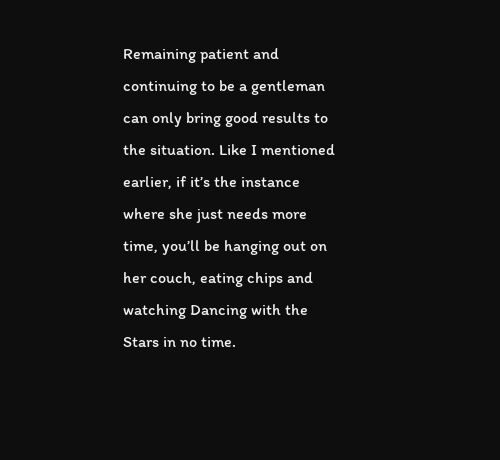Remaining patient and continuing to be a gentleman can only bring good results to the situation. Like I mentioned earlier, if it’s the instance where she just needs more time, you’ll be hanging out on her couch, eating chips and watching Dancing with the Stars in no time.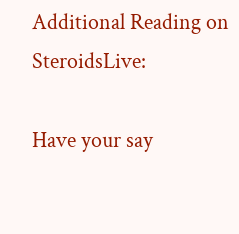Additional Reading on SteroidsLive:

Have your say